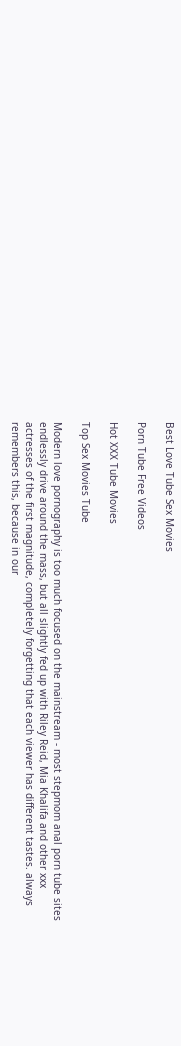Best Love Tube Sex Movies

Porn Tube Free Videos

Hot XXX Tube Movies

Top Sex Movies Tube

Modern love pornography is too much focused on the mainstream - most stepmom anal porn tube sites endlessly drive around the mass, but all slightly fed up with Riley Reid, Mia Khalifa and other xxx actresses of the first magnitude, completely forgetting that each viewer has different tastes. always remembers this, because in our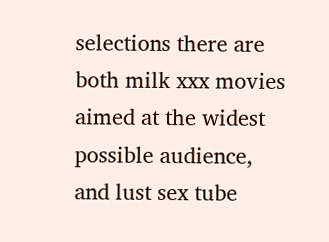selections there are both milk xxx movies aimed at the widest possible audience, and lust sex tube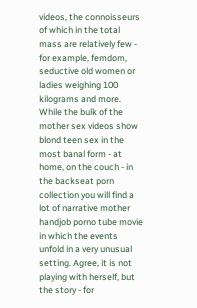videos, the connoisseurs of which in the total mass are relatively few - for example, femdom, seductive old women or ladies weighing 100 kilograms and more. While the bulk of the mother sex videos show blond teen sex in the most banal form - at home, on the couch - in the backseat porn collection you will find a lot of narrative mother handjob porno tube movie in which the events unfold in a very unusual setting. Agree, it is not playing with herself, but the story - for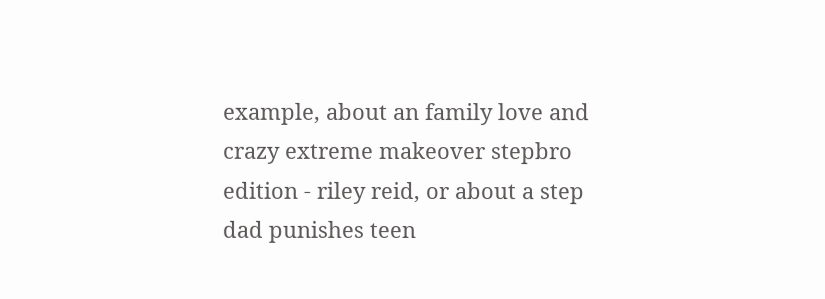example, about an family love and crazy extreme makeover stepbro edition - riley reid, or about a step dad punishes teen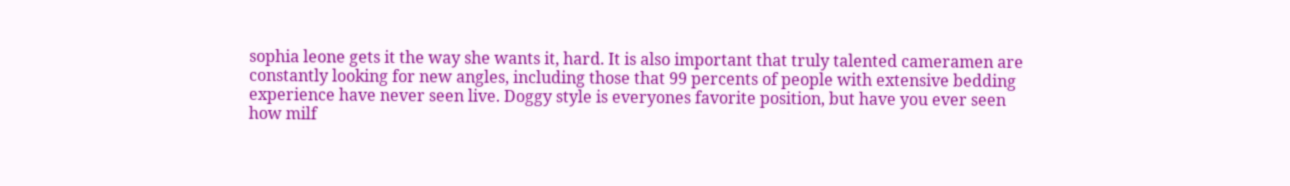sophia leone gets it the way she wants it, hard. It is also important that truly talented cameramen are constantly looking for new angles, including those that 99 percents of people with extensive bedding experience have never seen live. Doggy style is everyones favorite position, but have you ever seen how milf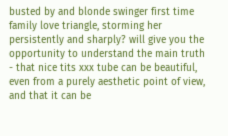busted by and blonde swinger first time family love triangle, storming her persistently and sharply? will give you the opportunity to understand the main truth - that nice tits xxx tube can be beautiful, even from a purely aesthetic point of view, and that it can be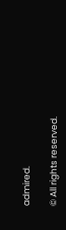admired.

© All rights reserved.